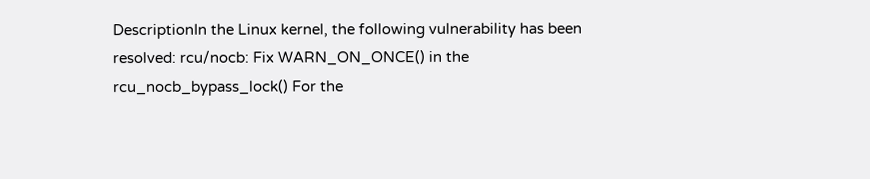DescriptionIn the Linux kernel, the following vulnerability has been resolved: rcu/nocb: Fix WARN_ON_ONCE() in the rcu_nocb_bypass_lock() For the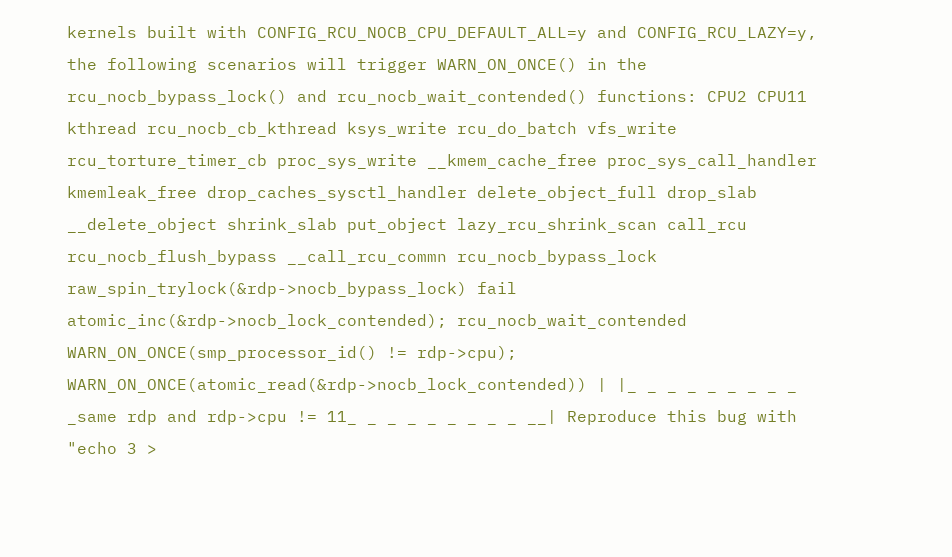kernels built with CONFIG_RCU_NOCB_CPU_DEFAULT_ALL=y and CONFIG_RCU_LAZY=y, the following scenarios will trigger WARN_ON_ONCE() in the rcu_nocb_bypass_lock() and rcu_nocb_wait_contended() functions: CPU2 CPU11 kthread rcu_nocb_cb_kthread ksys_write rcu_do_batch vfs_write rcu_torture_timer_cb proc_sys_write __kmem_cache_free proc_sys_call_handler kmemleak_free drop_caches_sysctl_handler delete_object_full drop_slab __delete_object shrink_slab put_object lazy_rcu_shrink_scan call_rcu rcu_nocb_flush_bypass __call_rcu_commn rcu_nocb_bypass_lock raw_spin_trylock(&rdp->nocb_bypass_lock) fail atomic_inc(&rdp->nocb_lock_contended); rcu_nocb_wait_contended WARN_ON_ONCE(smp_processor_id() != rdp->cpu); WARN_ON_ONCE(atomic_read(&rdp->nocb_lock_contended)) | |_ _ _ _ _ _ _ _ _ _same rdp and rdp->cpu != 11_ _ _ _ _ _ _ _ _ __| Reproduce this bug with "echo 3 >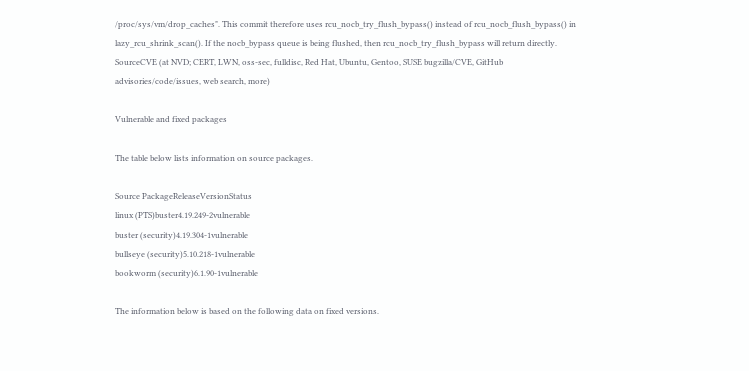/proc/sys/vm/drop_caches". This commit therefore uses rcu_nocb_try_flush_bypass() instead of rcu_nocb_flush_bypass() in lazy_rcu_shrink_scan(). If the nocb_bypass queue is being flushed, then rcu_nocb_try_flush_bypass will return directly.
SourceCVE (at NVD; CERT, LWN, oss-sec, fulldisc, Red Hat, Ubuntu, Gentoo, SUSE bugzilla/CVE, GitHub advisories/code/issues, web search, more)

Vulnerable and fixed packages

The table below lists information on source packages.

Source PackageReleaseVersionStatus
linux (PTS)buster4.19.249-2vulnerable
buster (security)4.19.304-1vulnerable
bullseye (security)5.10.218-1vulnerable
bookworm (security)6.1.90-1vulnerable

The information below is based on the following data on fixed versions.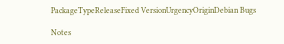PackageTypeReleaseFixed VersionUrgencyOriginDebian Bugs

Notes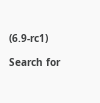(6.9-rc1)

Search for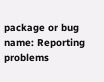package or bug name: Reporting problems